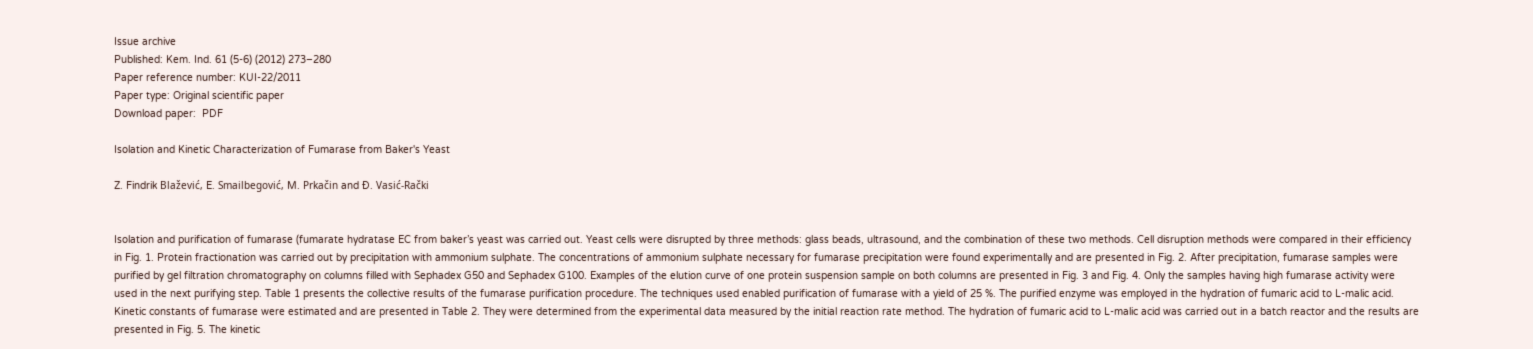Issue archive
Published: Kem. Ind. 61 (5-6) (2012) 273–280
Paper reference number: KUI-22/2011
Paper type: Original scientific paper
Download paper:  PDF

Isolation and Kinetic Characterization of Fumarase from Baker's Yeast

Z. Findrik Blažević, E. Smailbegović, M. Prkačin and Ð. Vasić-Rački


Isolation and purification of fumarase (fumarate hydratase EC from baker’s yeast was carried out. Yeast cells were disrupted by three methods: glass beads, ultrasound, and the combination of these two methods. Cell disruption methods were compared in their efficiency in Fig. 1. Protein fractionation was carried out by precipitation with ammonium sulphate. The concentrations of ammonium sulphate necessary for fumarase precipitation were found experimentally and are presented in Fig. 2. After precipitation, fumarase samples were purified by gel filtration chromatography on columns filled with Sephadex G50 and Sephadex G100. Examples of the elution curve of one protein suspension sample on both columns are presented in Fig. 3 and Fig. 4. Only the samples having high fumarase activity were used in the next purifying step. Table 1 presents the collective results of the fumarase purification procedure. The techniques used enabled purification of fumarase with a yield of 25 %. The purified enzyme was employed in the hydration of fumaric acid to L-malic acid. Kinetic constants of fumarase were estimated and are presented in Table 2. They were determined from the experimental data measured by the initial reaction rate method. The hydration of fumaric acid to L-malic acid was carried out in a batch reactor and the results are presented in Fig. 5. The kinetic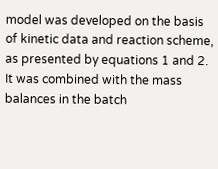model was developed on the basis of kinetic data and reaction scheme, as presented by equations 1 and 2. It was combined with the mass balances in the batch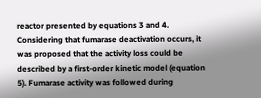reactor presented by equations 3 and 4. Considering that fumarase deactivation occurs, it was proposed that the activity loss could be described by a first-order kinetic model (equation 5). Fumarase activity was followed during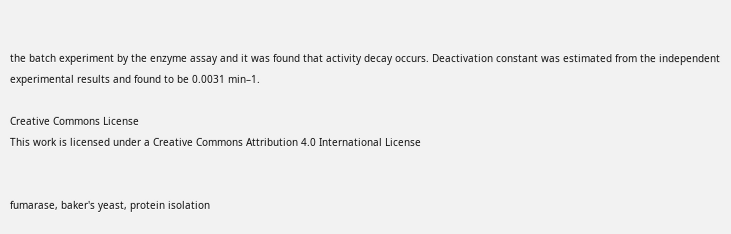the batch experiment by the enzyme assay and it was found that activity decay occurs. Deactivation constant was estimated from the independent experimental results and found to be 0.0031 min–1.

Creative Commons License
This work is licensed under a Creative Commons Attribution 4.0 International License


fumarase, baker's yeast, protein isolation